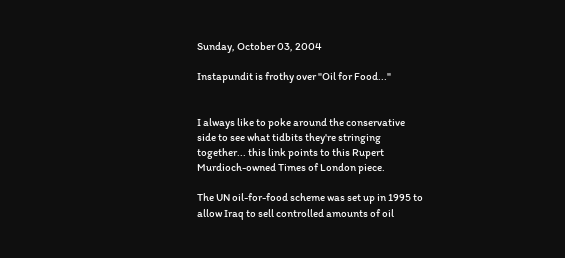Sunday, October 03, 2004

Instapundit is frothy over "Oil for Food..."


I always like to poke around the conservative side to see what tidbits they're stringing together... this link points to this Rupert Murdioch-owned Times of London piece.

The UN oil-for-food scheme was set up in 1995 to allow Iraq to sell controlled amounts of oil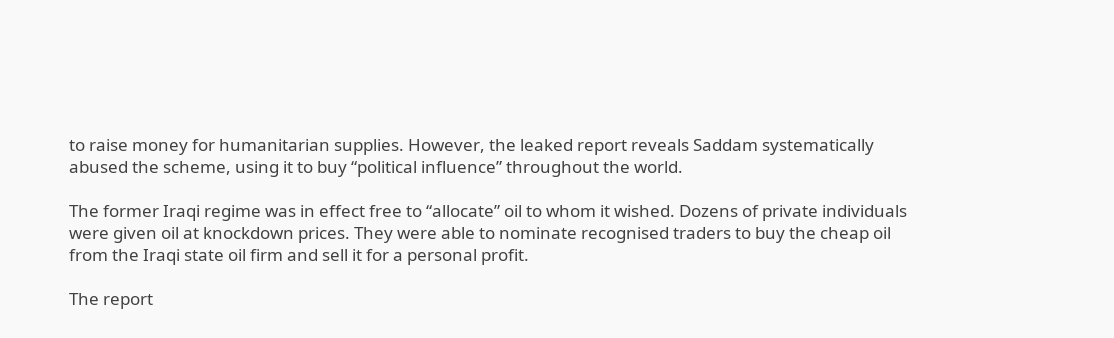to raise money for humanitarian supplies. However, the leaked report reveals Saddam systematically abused the scheme, using it to buy “political influence” throughout the world.

The former Iraqi regime was in effect free to “allocate” oil to whom it wished. Dozens of private individuals were given oil at knockdown prices. They were able to nominate recognised traders to buy the cheap oil from the Iraqi state oil firm and sell it for a personal profit.

The report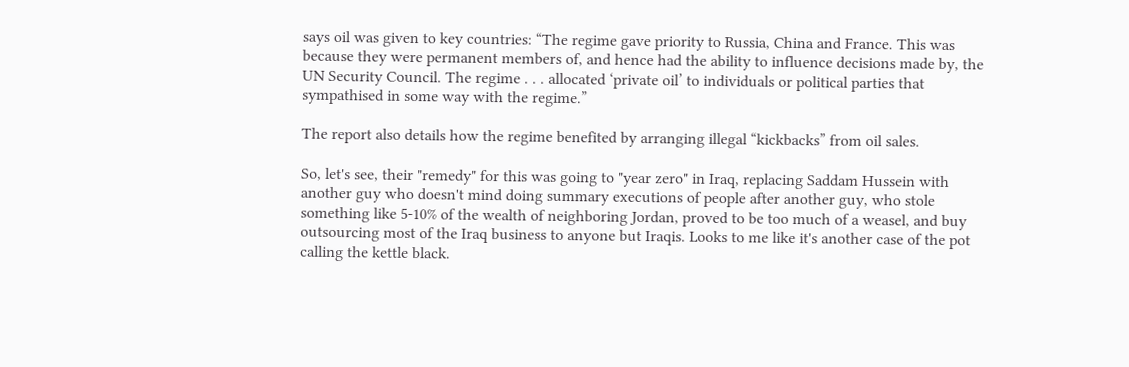says oil was given to key countries: “The regime gave priority to Russia, China and France. This was because they were permanent members of, and hence had the ability to influence decisions made by, the UN Security Council. The regime . . . allocated ‘private oil’ to individuals or political parties that sympathised in some way with the regime.”

The report also details how the regime benefited by arranging illegal “kickbacks” from oil sales.

So, let's see, their "remedy" for this was going to "year zero" in Iraq, replacing Saddam Hussein with another guy who doesn't mind doing summary executions of people after another guy, who stole something like 5-10% of the wealth of neighboring Jordan, proved to be too much of a weasel, and buy outsourcing most of the Iraq business to anyone but Iraqis. Looks to me like it's another case of the pot calling the kettle black.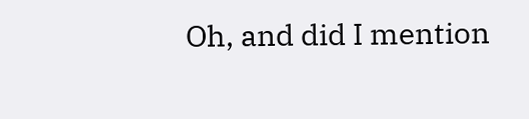Oh, and did I mention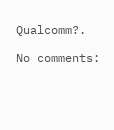Qualcomm?.

No comments: